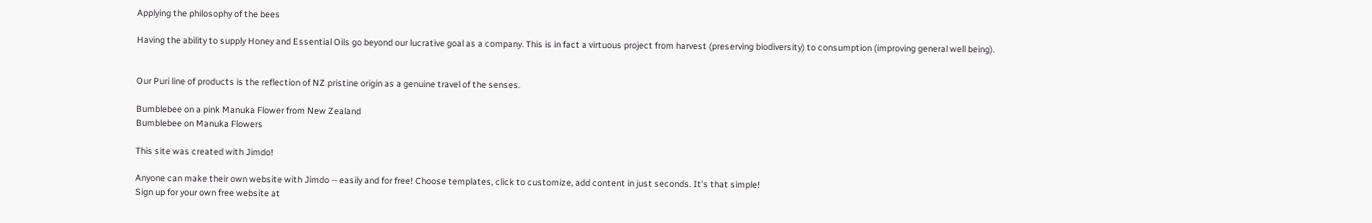Applying the philosophy of the bees

Having the ability to supply Honey and Essential Oils go beyond our lucrative goal as a company. This is in fact a virtuous project from harvest (preserving biodiversity) to consumption (improving general well being).


Our Puri line of products is the reflection of NZ pristine origin as a genuine travel of the senses.

Bumblebee on a pink Manuka Flower from New Zealand
Bumblebee on Manuka Flowers

This site was created with Jimdo!

Anyone can make their own website with Jimdo -- easily and for free! Choose templates, click to customize, add content in just seconds. It's that simple!
Sign up for your own free website at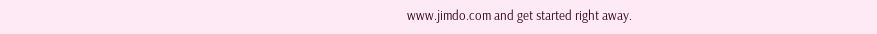www.jimdo.com and get started right away.